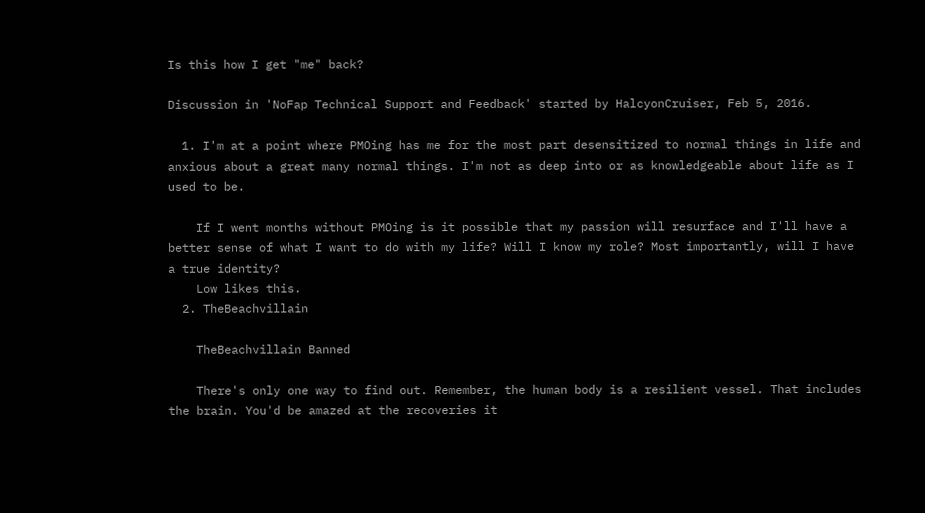Is this how I get "me" back?

Discussion in 'NoFap Technical Support and Feedback' started by HalcyonCruiser, Feb 5, 2016.

  1. I'm at a point where PMOing has me for the most part desensitized to normal things in life and anxious about a great many normal things. I'm not as deep into or as knowledgeable about life as I used to be.

    If I went months without PMOing is it possible that my passion will resurface and I'll have a better sense of what I want to do with my life? Will I know my role? Most importantly, will I have a true identity?
    Low likes this.
  2. TheBeachvillain

    TheBeachvillain Banned

    There's only one way to find out. Remember, the human body is a resilient vessel. That includes the brain. You'd be amazed at the recoveries it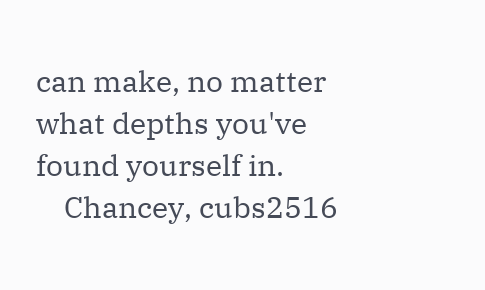can make, no matter what depths you've found yourself in.
    Chancey, cubs2516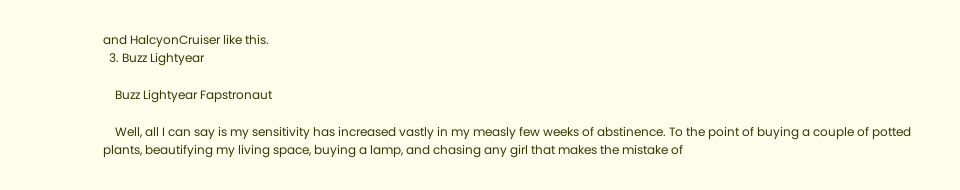and HalcyonCruiser like this.
  3. Buzz Lightyear

    Buzz Lightyear Fapstronaut

    Well, all I can say is my sensitivity has increased vastly in my measly few weeks of abstinence. To the point of buying a couple of potted plants, beautifying my living space, buying a lamp, and chasing any girl that makes the mistake of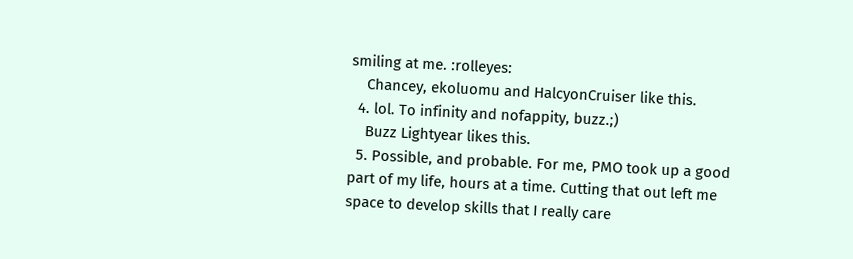smiling at me. :rolleyes:
    Chancey, ekoluomu and HalcyonCruiser like this.
  4. lol. To infinity and nofappity, buzz.;)
    Buzz Lightyear likes this.
  5. Possible, and probable. For me, PMO took up a good part of my life, hours at a time. Cutting that out left me space to develop skills that I really care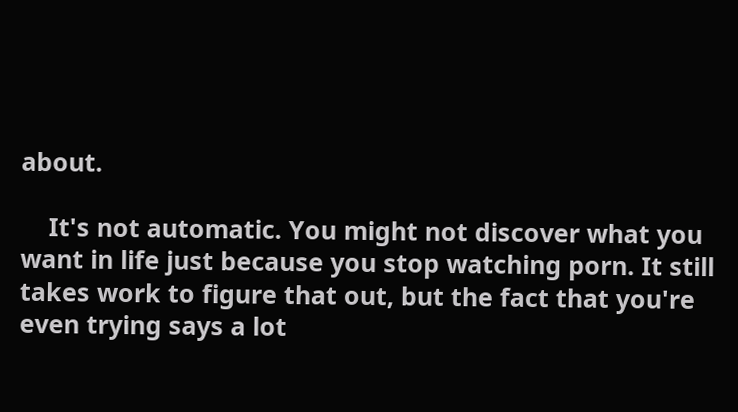about.

    It's not automatic. You might not discover what you want in life just because you stop watching porn. It still takes work to figure that out, but the fact that you're even trying says a lot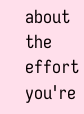about the effort you're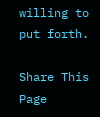willing to put forth.

Share This Page